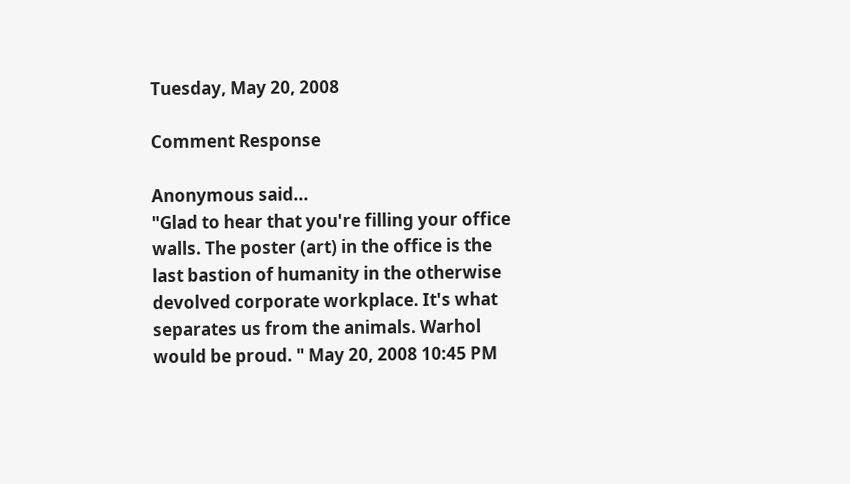Tuesday, May 20, 2008

Comment Response

Anonymous said...
"Glad to hear that you're filling your office walls. The poster (art) in the office is the last bastion of humanity in the otherwise devolved corporate workplace. It's what separates us from the animals. Warhol would be proud. " May 20, 2008 10:45 PM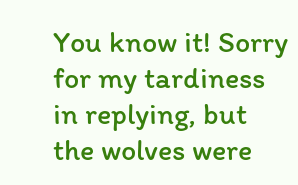You know it! Sorry for my tardiness in replying, but the wolves were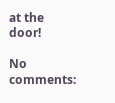at the door!

No comments: